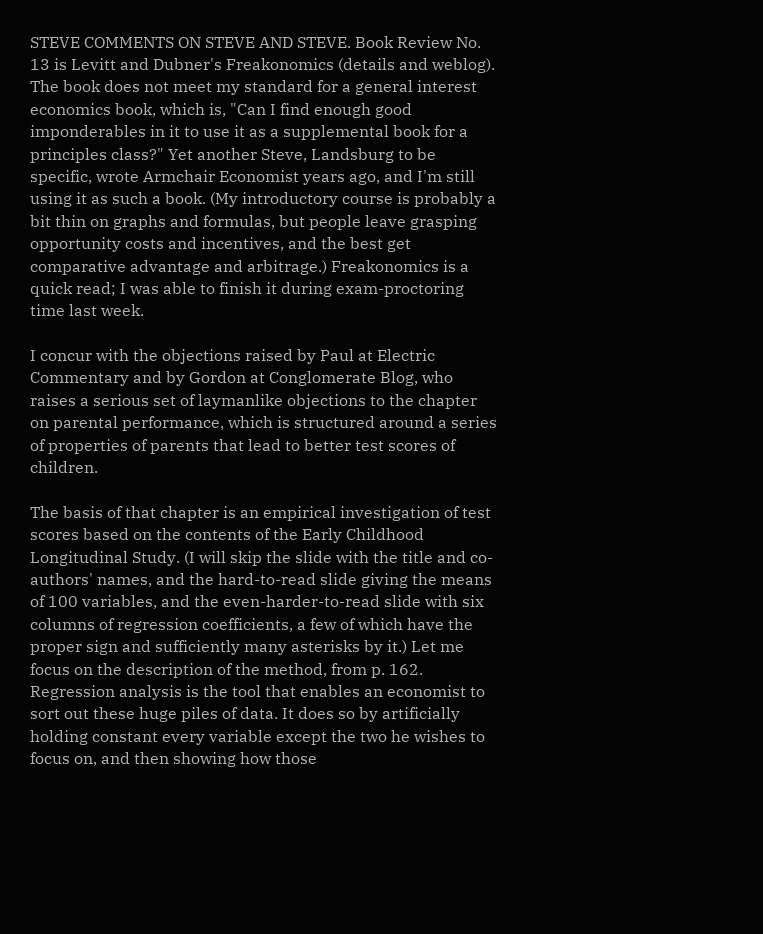STEVE COMMENTS ON STEVE AND STEVE. Book Review No. 13 is Levitt and Dubner's Freakonomics (details and weblog). The book does not meet my standard for a general interest economics book, which is, "Can I find enough good imponderables in it to use it as a supplemental book for a principles class?" Yet another Steve, Landsburg to be specific, wrote Armchair Economist years ago, and I'm still using it as such a book. (My introductory course is probably a bit thin on graphs and formulas, but people leave grasping opportunity costs and incentives, and the best get comparative advantage and arbitrage.) Freakonomics is a quick read; I was able to finish it during exam-proctoring time last week.

I concur with the objections raised by Paul at Electric Commentary and by Gordon at Conglomerate Blog, who raises a serious set of laymanlike objections to the chapter on parental performance, which is structured around a series of properties of parents that lead to better test scores of children.

The basis of that chapter is an empirical investigation of test scores based on the contents of the Early Childhood Longitudinal Study. (I will skip the slide with the title and co-authors' names, and the hard-to-read slide giving the means of 100 variables, and the even-harder-to-read slide with six columns of regression coefficients, a few of which have the proper sign and sufficiently many asterisks by it.) Let me focus on the description of the method, from p. 162.
Regression analysis is the tool that enables an economist to sort out these huge piles of data. It does so by artificially holding constant every variable except the two he wishes to focus on, and then showing how those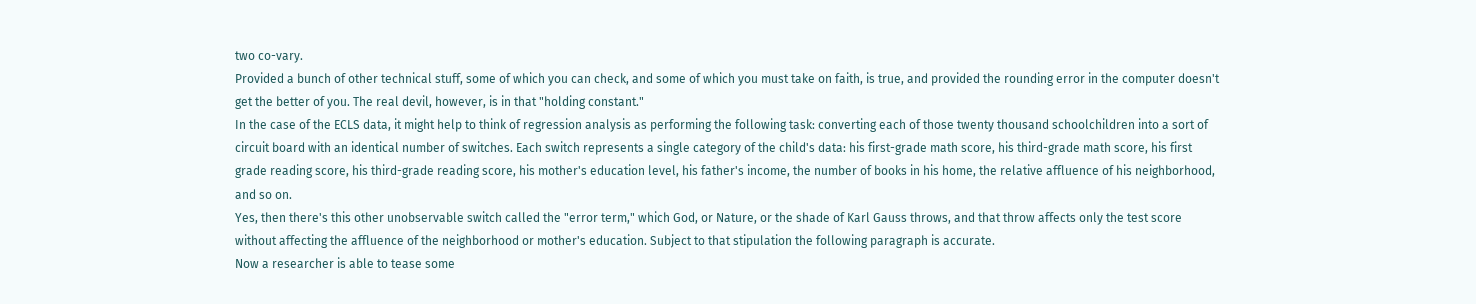two co-vary.
Provided a bunch of other technical stuff, some of which you can check, and some of which you must take on faith, is true, and provided the rounding error in the computer doesn't get the better of you. The real devil, however, is in that "holding constant."
In the case of the ECLS data, it might help to think of regression analysis as performing the following task: converting each of those twenty thousand schoolchildren into a sort of circuit board with an identical number of switches. Each switch represents a single category of the child's data: his first-grade math score, his third-grade math score, his first grade reading score, his third-grade reading score, his mother's education level, his father's income, the number of books in his home, the relative affluence of his neighborhood, and so on.
Yes, then there's this other unobservable switch called the "error term," which God, or Nature, or the shade of Karl Gauss throws, and that throw affects only the test score without affecting the affluence of the neighborhood or mother's education. Subject to that stipulation the following paragraph is accurate.
Now a researcher is able to tease some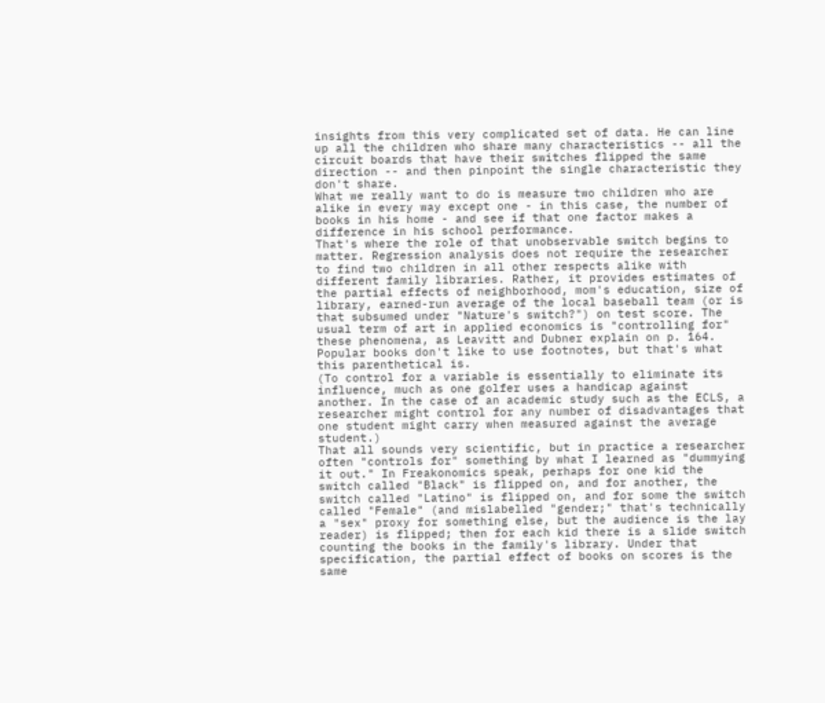insights from this very complicated set of data. He can line up all the children who share many characteristics -- all the circuit boards that have their switches flipped the same direction -- and then pinpoint the single characteristic they don't share.
What we really want to do is measure two children who are alike in every way except one - in this case, the number of books in his home - and see if that one factor makes a difference in his school performance.
That's where the role of that unobservable switch begins to matter. Regression analysis does not require the researcher to find two children in all other respects alike with different family libraries. Rather, it provides estimates of the partial effects of neighborhood, mom's education, size of library, earned-run average of the local baseball team (or is that subsumed under "Nature's switch?") on test score. The usual term of art in applied economics is "controlling for" these phenomena, as Leavitt and Dubner explain on p. 164. Popular books don't like to use footnotes, but that's what this parenthetical is.
(To control for a variable is essentially to eliminate its influence, much as one golfer uses a handicap against another. In the case of an academic study such as the ECLS, a researcher might control for any number of disadvantages that one student might carry when measured against the average student.)
That all sounds very scientific, but in practice a researcher often "controls for" something by what I learned as "dummying it out." In Freakonomics speak, perhaps for one kid the switch called "Black" is flipped on, and for another, the switch called "Latino" is flipped on, and for some the switch called "Female" (and mislabelled "gender;" that's technically a "sex" proxy for something else, but the audience is the lay reader) is flipped; then for each kid there is a slide switch counting the books in the family's library. Under that specification, the partial effect of books on scores is the same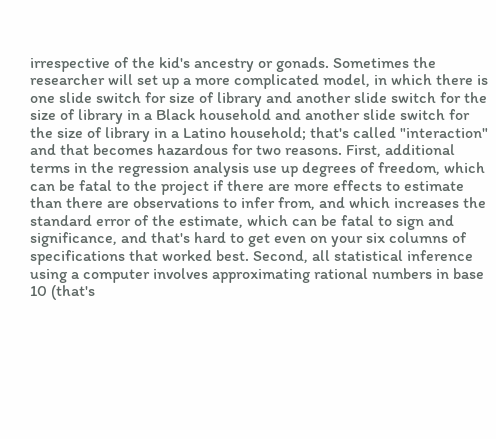irrespective of the kid's ancestry or gonads. Sometimes the researcher will set up a more complicated model, in which there is one slide switch for size of library and another slide switch for the size of library in a Black household and another slide switch for the size of library in a Latino household; that's called "interaction" and that becomes hazardous for two reasons. First, additional terms in the regression analysis use up degrees of freedom, which can be fatal to the project if there are more effects to estimate than there are observations to infer from, and which increases the standard error of the estimate, which can be fatal to sign and significance, and that's hard to get even on your six columns of specifications that worked best. Second, all statistical inference using a computer involves approximating rational numbers in base 10 (that's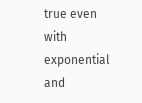true even with exponential and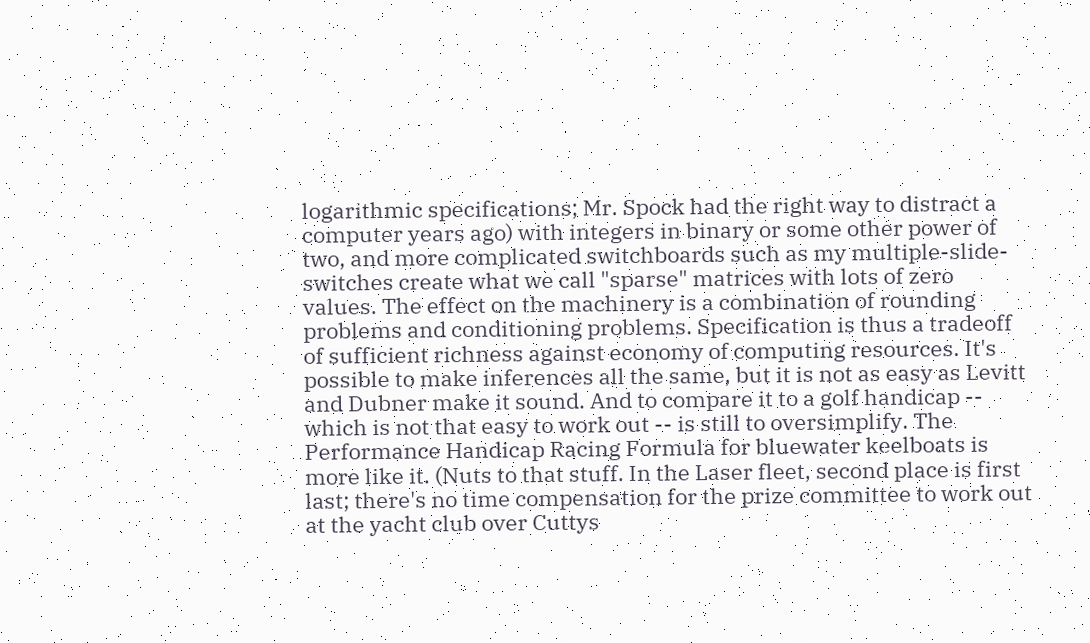logarithmic specifications; Mr. Spock had the right way to distract a computer years ago) with integers in binary or some other power of two, and more complicated switchboards such as my multiple-slide-switches create what we call "sparse" matrices with lots of zero values. The effect on the machinery is a combination of rounding problems and conditioning problems. Specification is thus a tradeoff of sufficient richness against economy of computing resources. It's possible to make inferences all the same, but it is not as easy as Levitt and Dubner make it sound. And to compare it to a golf handicap -- which is not that easy to work out -- is still to oversimplify. The Performance Handicap Racing Formula for bluewater keelboats is more like it. (Nuts to that stuff. In the Laser fleet, second place is first last; there's no time compensation for the prize committee to work out at the yacht club over Cuttys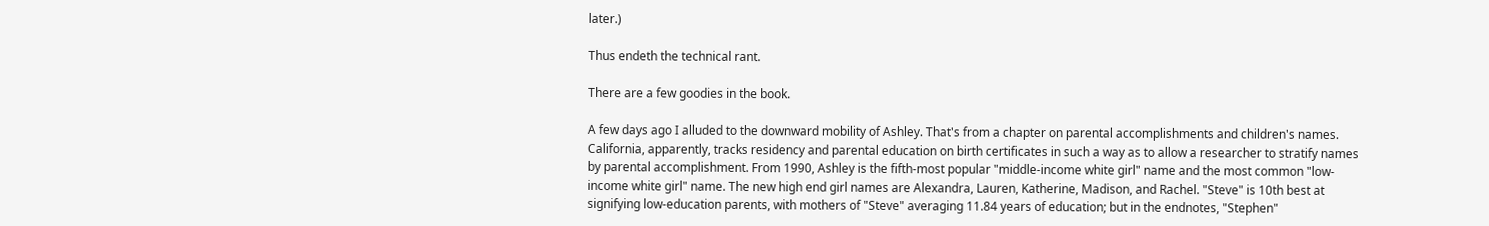later.)

Thus endeth the technical rant.

There are a few goodies in the book.

A few days ago I alluded to the downward mobility of Ashley. That's from a chapter on parental accomplishments and children's names. California, apparently, tracks residency and parental education on birth certificates in such a way as to allow a researcher to stratify names by parental accomplishment. From 1990, Ashley is the fifth-most popular "middle-income white girl" name and the most common "low-income white girl" name. The new high end girl names are Alexandra, Lauren, Katherine, Madison, and Rachel. "Steve" is 10th best at signifying low-education parents, with mothers of "Steve" averaging 11.84 years of education; but in the endnotes, "Stephen"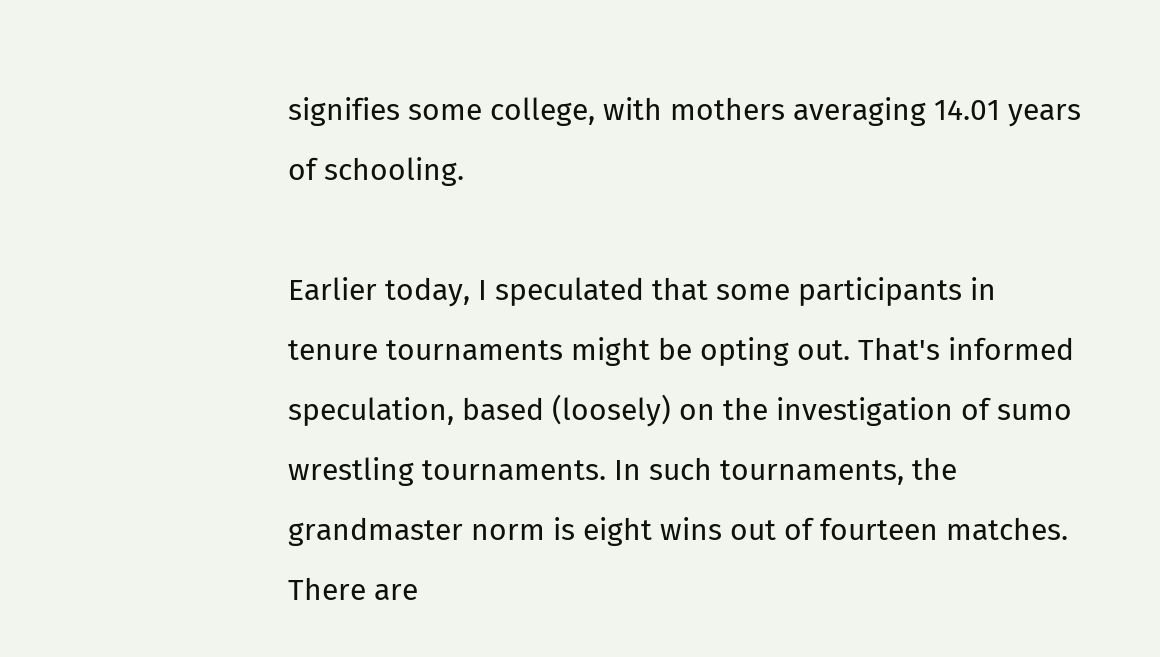signifies some college, with mothers averaging 14.01 years of schooling.

Earlier today, I speculated that some participants in tenure tournaments might be opting out. That's informed speculation, based (loosely) on the investigation of sumo wrestling tournaments. In such tournaments, the grandmaster norm is eight wins out of fourteen matches. There are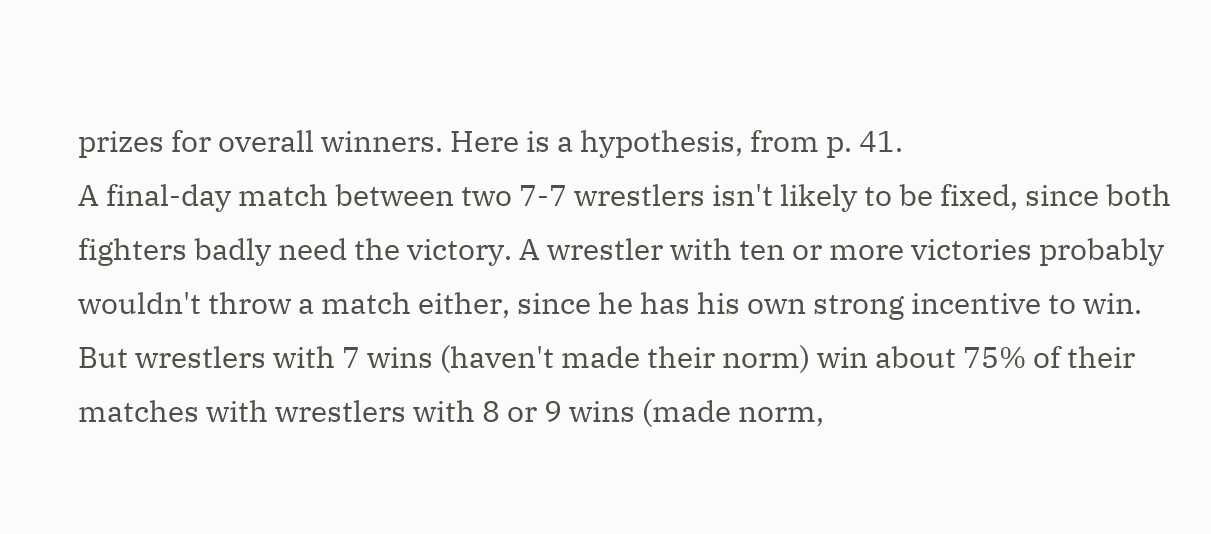prizes for overall winners. Here is a hypothesis, from p. 41.
A final-day match between two 7-7 wrestlers isn't likely to be fixed, since both fighters badly need the victory. A wrestler with ten or more victories probably wouldn't throw a match either, since he has his own strong incentive to win.
But wrestlers with 7 wins (haven't made their norm) win about 75% of their matches with wrestlers with 8 or 9 wins (made norm,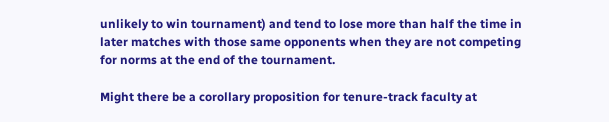unlikely to win tournament) and tend to lose more than half the time in later matches with those same opponents when they are not competing for norms at the end of the tournament.

Might there be a corollary proposition for tenure-track faculty at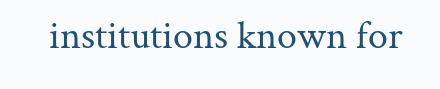institutions known for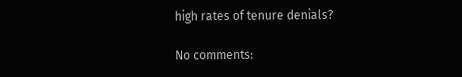high rates of tenure denials?

No comments: